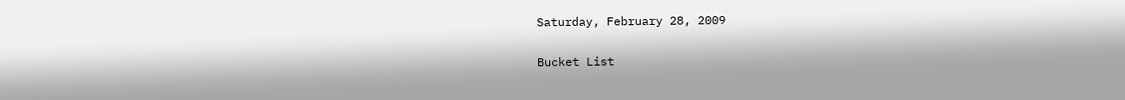Saturday, February 28, 2009

Bucket List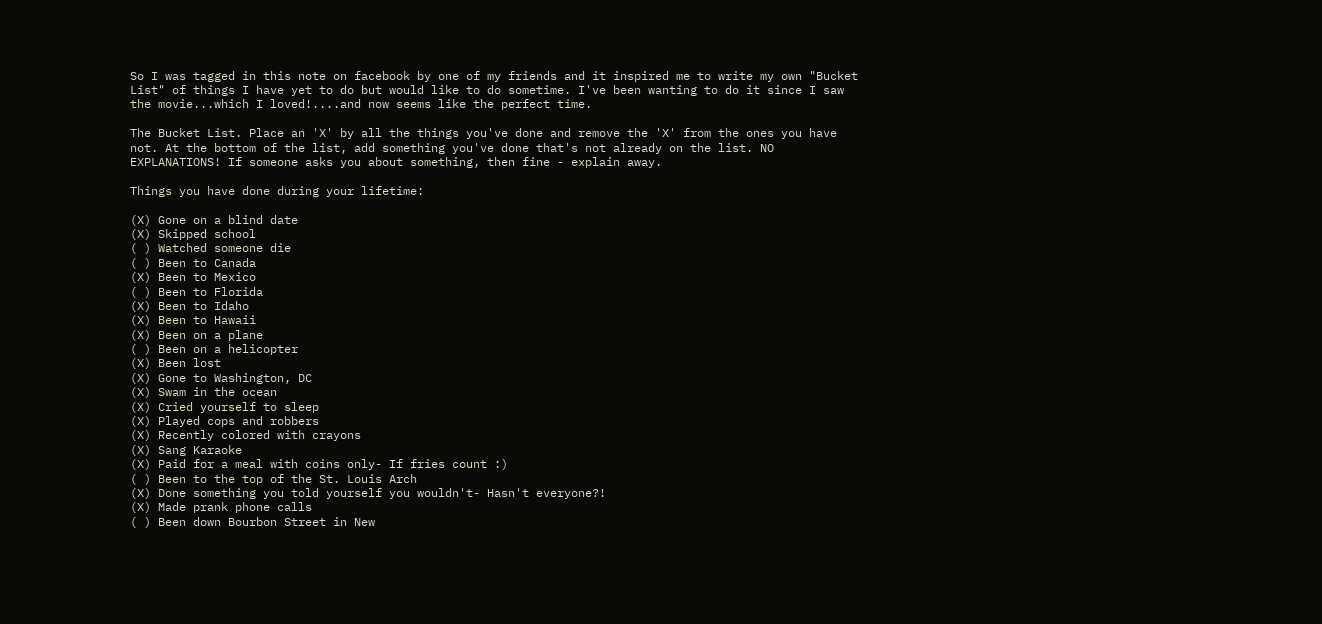So I was tagged in this note on facebook by one of my friends and it inspired me to write my own "Bucket List" of things I have yet to do but would like to do sometime. I've been wanting to do it since I saw the movie...which I loved!....and now seems like the perfect time.

The Bucket List. Place an 'X' by all the things you've done and remove the 'X' from the ones you have not. At the bottom of the list, add something you've done that's not already on the list. NO EXPLANATIONS! If someone asks you about something, then fine - explain away.

Things you have done during your lifetime:

(X) Gone on a blind date
(X) Skipped school
( ) Watched someone die
( ) Been to Canada
(X) Been to Mexico
( ) Been to Florida
(X) Been to Idaho
(X) Been to Hawaii
(X) Been on a plane
( ) Been on a helicopter
(X) Been lost
(X) Gone to Washington, DC
(X) Swam in the ocean
(X) Cried yourself to sleep
(X) Played cops and robbers
(X) Recently colored with crayons
(X) Sang Karaoke
(X) Paid for a meal with coins only- If fries count :)
( ) Been to the top of the St. Louis Arch
(X) Done something you told yourself you wouldn't- Hasn't everyone?!
(X) Made prank phone calls
( ) Been down Bourbon Street in New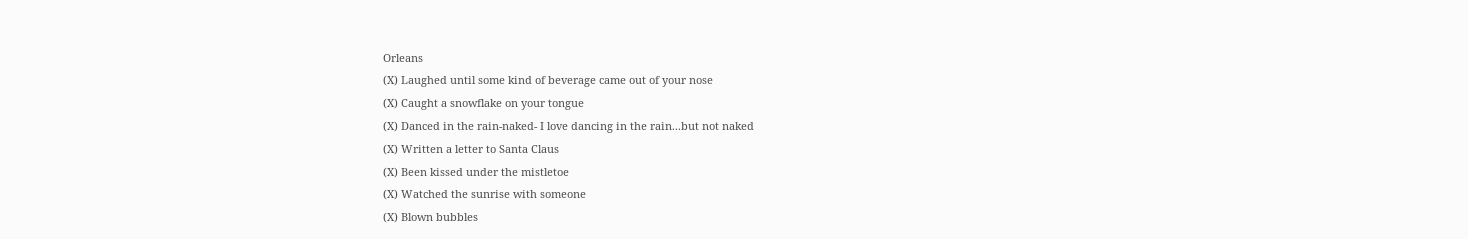Orleans
(X) Laughed until some kind of beverage came out of your nose
(X) Caught a snowflake on your tongue
(X) Danced in the rain-naked- I love dancing in the rain...but not naked
(X) Written a letter to Santa Claus
(X) Been kissed under the mistletoe
(X) Watched the sunrise with someone
(X) Blown bubbles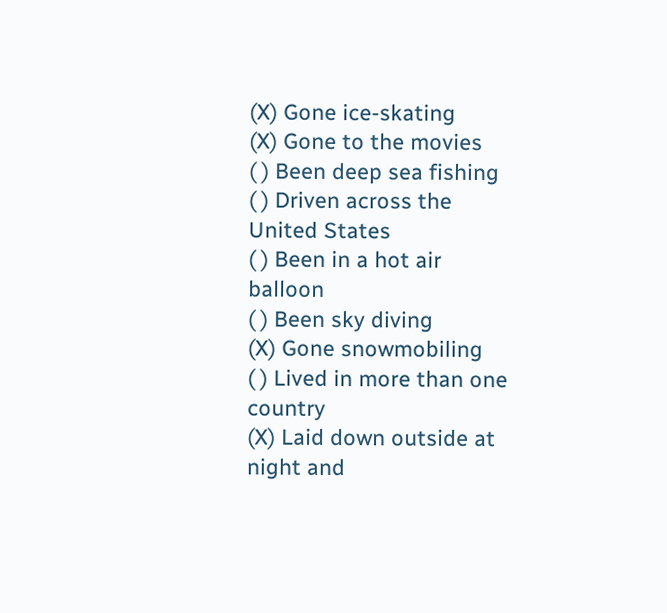(X) Gone ice-skating
(X) Gone to the movies
( ) Been deep sea fishing
( ) Driven across the United States
( ) Been in a hot air balloon
( ) Been sky diving
(X) Gone snowmobiling
( ) Lived in more than one country
(X) Laid down outside at night and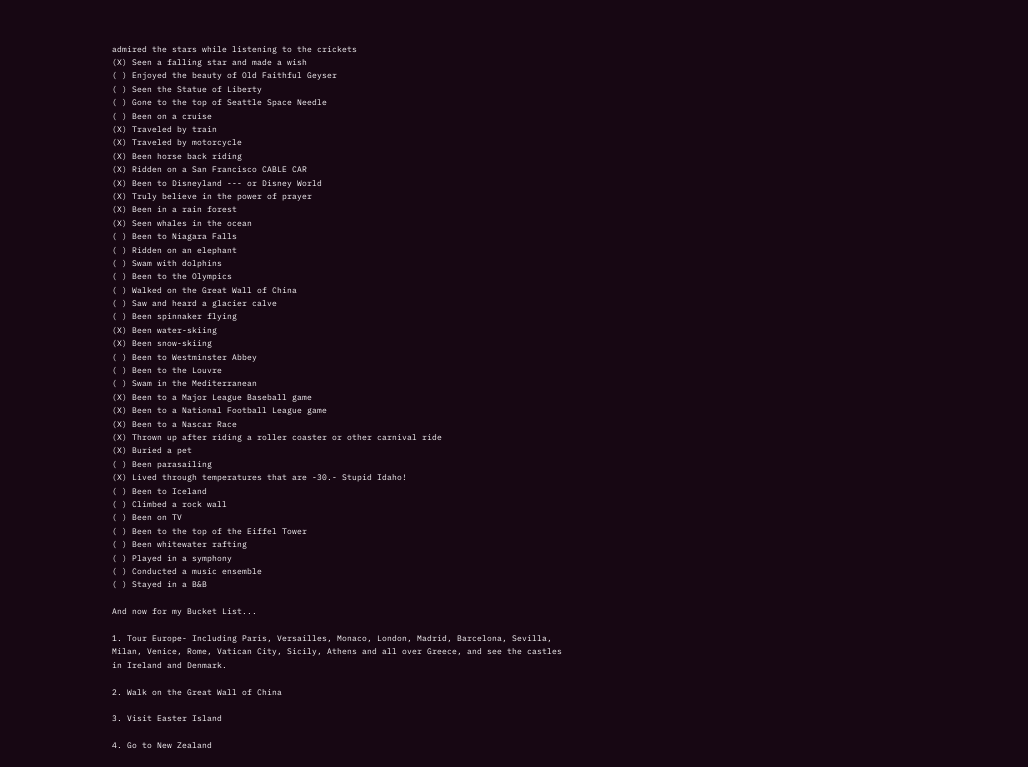admired the stars while listening to the crickets
(X) Seen a falling star and made a wish
( ) Enjoyed the beauty of Old Faithful Geyser
( ) Seen the Statue of Liberty
( ) Gone to the top of Seattle Space Needle
( ) Been on a cruise
(X) Traveled by train
(X) Traveled by motorcycle
(X) Been horse back riding
(X) Ridden on a San Francisco CABLE CAR
(X) Been to Disneyland --- or Disney World
(X) Truly believe in the power of prayer
(X) Been in a rain forest
(X) Seen whales in the ocean
( ) Been to Niagara Falls
( ) Ridden on an elephant
( ) Swam with dolphins
( ) Been to the Olympics
( ) Walked on the Great Wall of China
( ) Saw and heard a glacier calve
( ) Been spinnaker flying
(X) Been water-skiing
(X) Been snow-skiing
( ) Been to Westminster Abbey
( ) Been to the Louvre
( ) Swam in the Mediterranean
(X) Been to a Major League Baseball game
(X) Been to a National Football League game
(X) Been to a Nascar Race
(X) Thrown up after riding a roller coaster or other carnival ride
(X) Buried a pet
( ) Been parasailing
(X) Lived through temperatures that are -30.- Stupid Idaho!
( ) Been to Iceland
( ) Climbed a rock wall
( ) Been on TV
( ) Been to the top of the Eiffel Tower
( ) Been whitewater rafting
( ) Played in a symphony
( ) Conducted a music ensemble
( ) Stayed in a B&B

And now for my Bucket List...

1. Tour Europe- Including Paris, Versailles, Monaco, London, Madrid, Barcelona, Sevilla, Milan, Venice, Rome, Vatican City, Sicily, Athens and all over Greece, and see the castles in Ireland and Denmark.

2. Walk on the Great Wall of China

3. Visit Easter Island

4. Go to New Zealand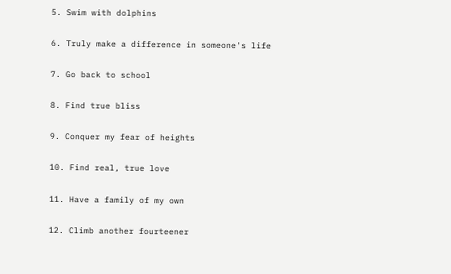5. Swim with dolphins

6. Truly make a difference in someone's life

7. Go back to school

8. Find true bliss

9. Conquer my fear of heights

10. Find real, true love

11. Have a family of my own

12. Climb another fourteener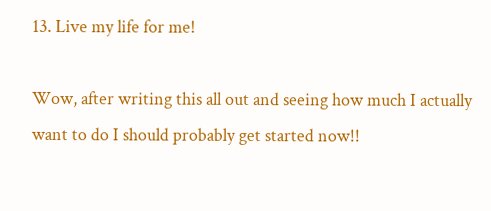13. Live my life for me!

Wow, after writing this all out and seeing how much I actually want to do I should probably get started now!!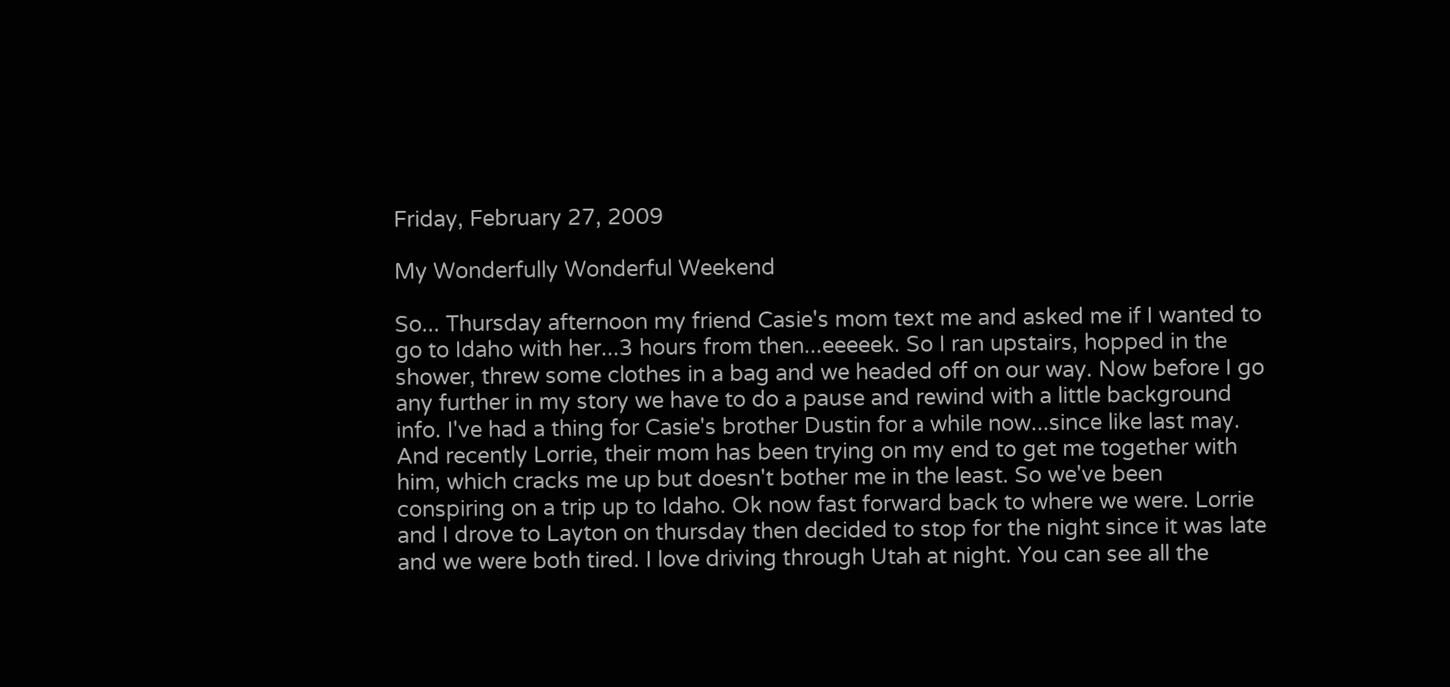Friday, February 27, 2009

My Wonderfully Wonderful Weekend

So... Thursday afternoon my friend Casie's mom text me and asked me if I wanted to go to Idaho with her...3 hours from then...eeeeek. So I ran upstairs, hopped in the shower, threw some clothes in a bag and we headed off on our way. Now before I go any further in my story we have to do a pause and rewind with a little background info. I've had a thing for Casie's brother Dustin for a while now...since like last may. And recently Lorrie, their mom has been trying on my end to get me together with him, which cracks me up but doesn't bother me in the least. So we've been conspiring on a trip up to Idaho. Ok now fast forward back to where we were. Lorrie and I drove to Layton on thursday then decided to stop for the night since it was late and we were both tired. I love driving through Utah at night. You can see all the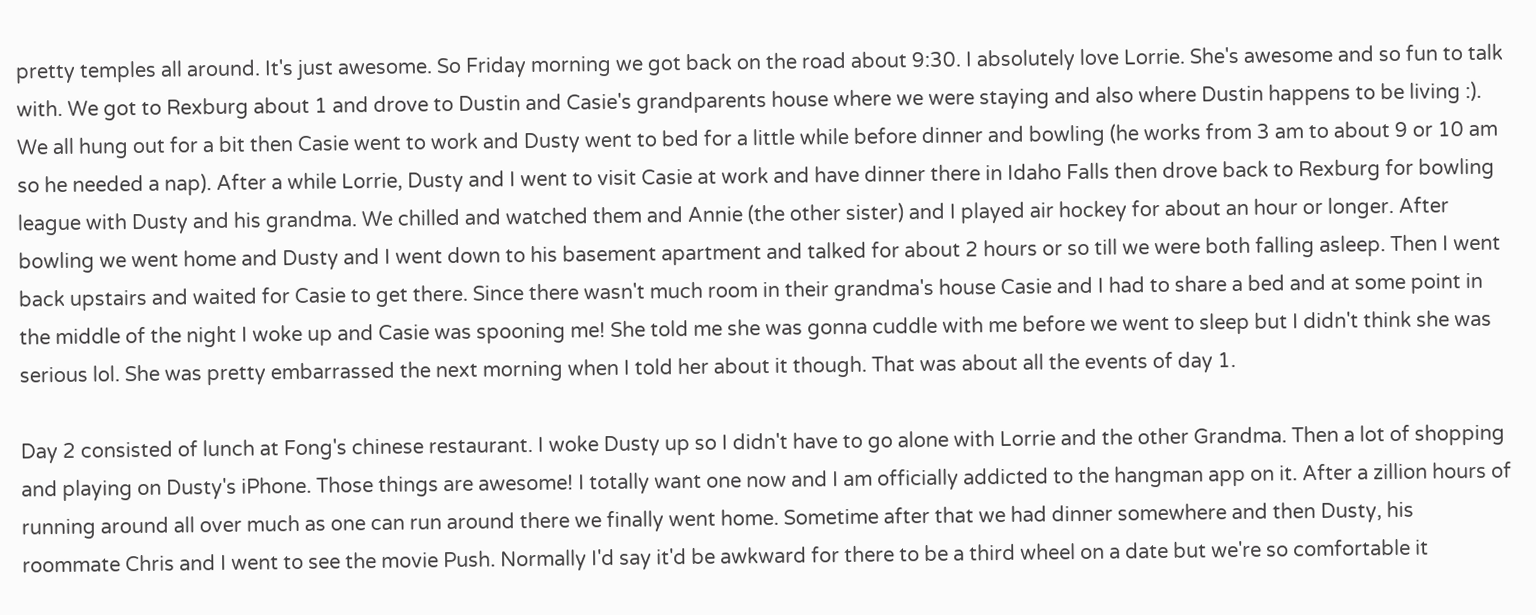pretty temples all around. It's just awesome. So Friday morning we got back on the road about 9:30. I absolutely love Lorrie. She's awesome and so fun to talk with. We got to Rexburg about 1 and drove to Dustin and Casie's grandparents house where we were staying and also where Dustin happens to be living :). We all hung out for a bit then Casie went to work and Dusty went to bed for a little while before dinner and bowling (he works from 3 am to about 9 or 10 am so he needed a nap). After a while Lorrie, Dusty and I went to visit Casie at work and have dinner there in Idaho Falls then drove back to Rexburg for bowling league with Dusty and his grandma. We chilled and watched them and Annie (the other sister) and I played air hockey for about an hour or longer. After bowling we went home and Dusty and I went down to his basement apartment and talked for about 2 hours or so till we were both falling asleep. Then I went back upstairs and waited for Casie to get there. Since there wasn't much room in their grandma's house Casie and I had to share a bed and at some point in the middle of the night I woke up and Casie was spooning me! She told me she was gonna cuddle with me before we went to sleep but I didn't think she was serious lol. She was pretty embarrassed the next morning when I told her about it though. That was about all the events of day 1.

Day 2 consisted of lunch at Fong's chinese restaurant. I woke Dusty up so I didn't have to go alone with Lorrie and the other Grandma. Then a lot of shopping and playing on Dusty's iPhone. Those things are awesome! I totally want one now and I am officially addicted to the hangman app on it. After a zillion hours of running around all over much as one can run around there we finally went home. Sometime after that we had dinner somewhere and then Dusty, his roommate Chris and I went to see the movie Push. Normally I'd say it'd be awkward for there to be a third wheel on a date but we're so comfortable it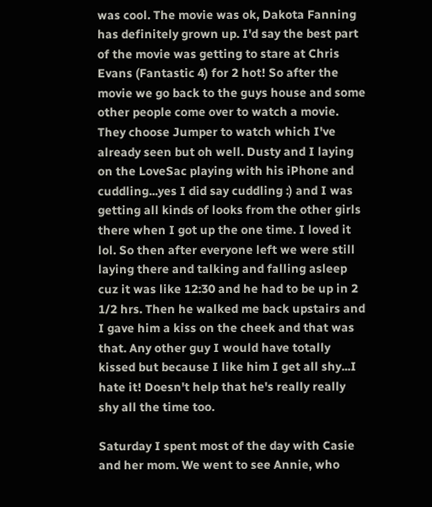was cool. The movie was ok, Dakota Fanning has definitely grown up. I'd say the best part of the movie was getting to stare at Chris Evans (Fantastic 4) for 2 hot! So after the movie we go back to the guys house and some other people come over to watch a movie. They choose Jumper to watch which I've already seen but oh well. Dusty and I laying on the LoveSac playing with his iPhone and cuddling...yes I did say cuddling :) and I was getting all kinds of looks from the other girls there when I got up the one time. I loved it lol. So then after everyone left we were still laying there and talking and falling asleep cuz it was like 12:30 and he had to be up in 2 1/2 hrs. Then he walked me back upstairs and I gave him a kiss on the cheek and that was that. Any other guy I would have totally kissed but because I like him I get all shy...I hate it! Doesn't help that he's really really shy all the time too.

Saturday I spent most of the day with Casie and her mom. We went to see Annie, who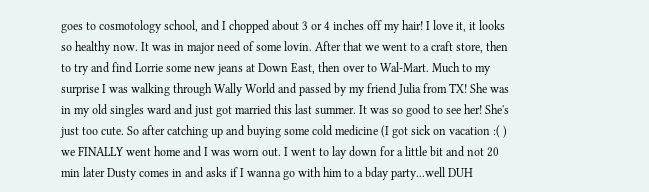goes to cosmotology school, and I chopped about 3 or 4 inches off my hair! I love it, it looks so healthy now. It was in major need of some lovin. After that we went to a craft store, then to try and find Lorrie some new jeans at Down East, then over to Wal-Mart. Much to my surprise I was walking through Wally World and passed by my friend Julia from TX! She was in my old singles ward and just got married this last summer. It was so good to see her! She's just too cute. So after catching up and buying some cold medicine (I got sick on vacation :( ) we FINALLY went home and I was worn out. I went to lay down for a little bit and not 20 min later Dusty comes in and asks if I wanna go with him to a bday party...well DUH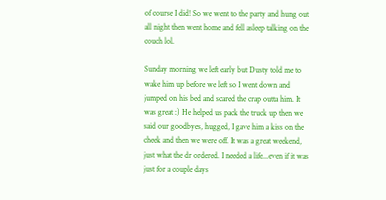of course I did! So we went to the party and hung out all night then went home and fell asleep talking on the couch lol.

Sunday morning we left early but Dusty told me to wake him up before we left so I went down and jumped on his bed and scared the crap outta him. It was great :) He helped us pack the truck up then we said our goodbyes, hugged, I gave him a kiss on the cheek and then we were off. It was a great weekend, just what the dr ordered. I needed a life...even if it was just for a couple days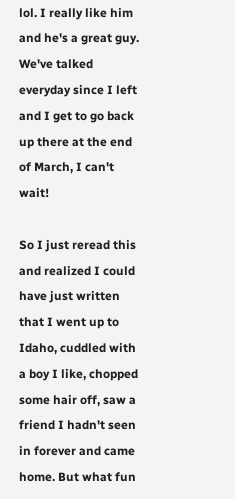lol. I really like him and he's a great guy. We've talked everyday since I left and I get to go back up there at the end of March, I can't wait!

So I just reread this and realized I could have just written that I went up to Idaho, cuddled with a boy I like, chopped some hair off, saw a friend I hadn't seen in forever and came home. But what fun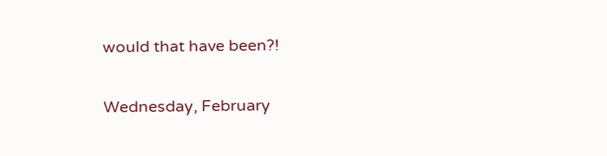would that have been?!

Wednesday, February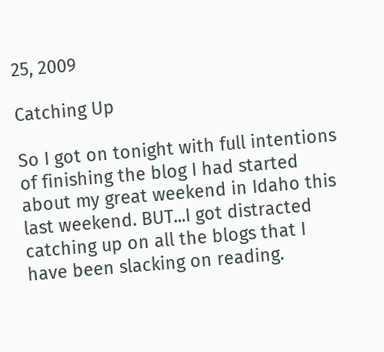25, 2009

Catching Up

So I got on tonight with full intentions of finishing the blog I had started about my great weekend in Idaho this last weekend. BUT...I got distracted catching up on all the blogs that I have been slacking on reading.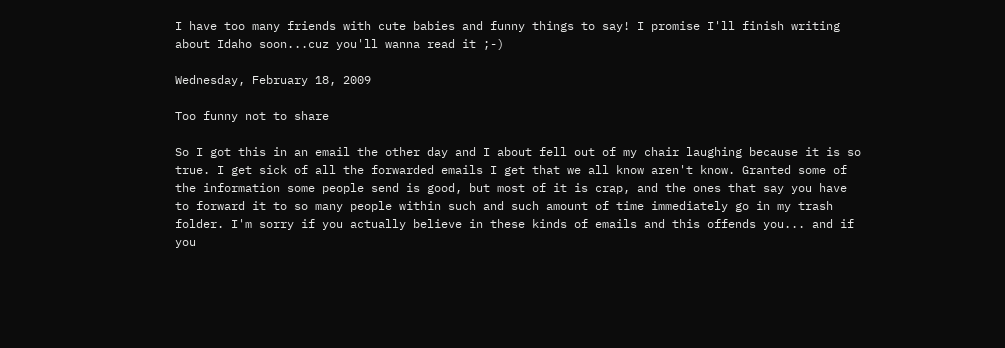I have too many friends with cute babies and funny things to say! I promise I'll finish writing about Idaho soon...cuz you'll wanna read it ;-)

Wednesday, February 18, 2009

Too funny not to share

So I got this in an email the other day and I about fell out of my chair laughing because it is so true. I get sick of all the forwarded emails I get that we all know aren't know. Granted some of the information some people send is good, but most of it is crap, and the ones that say you have to forward it to so many people within such and such amount of time immediately go in my trash folder. I'm sorry if you actually believe in these kinds of emails and this offends you... and if you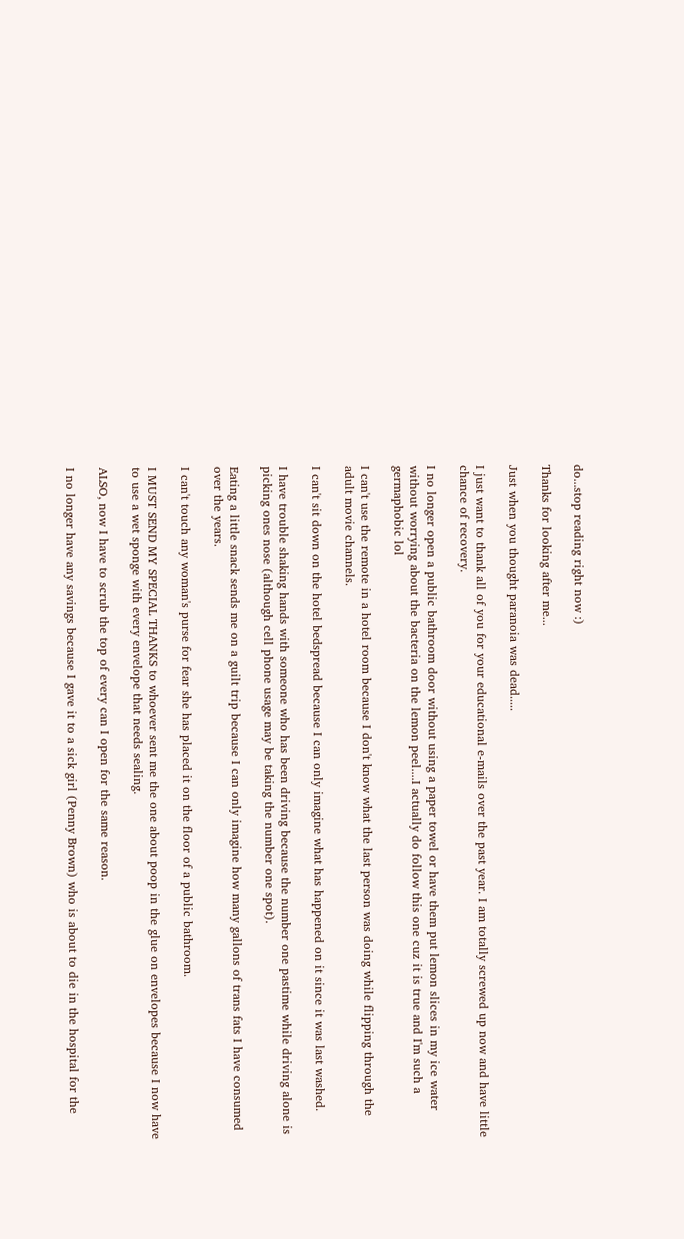do...stop reading right now :)

Thanks for looking after me...

Just when you thought paranoia was dead.....

I just want to thank all of you for your educational e-mails over the past year. I am totally screwed up now and have little chance of recovery.

I no longer open a public bathroom door without using a paper towel or have them put lemon slices in my ice water without worrying about the bacteria on the lemon peel....I actually do follow this one cuz it is true and I'm such a germaphobic lol

I can't use the remote in a hotel room because I don't know what the last person was doing while flipping through the adult movie channels.

I can't sit down on the hotel bedspread because I can only imagine what has happened on it since it was last washed.

I have trouble shaking hands with someone who has been driving because the number one pastime while driving alone is picking ones nose (although cell phone usage may be taking the number one spot).

Eating a little snack sends me on a guilt trip because I can only imagine how many gallons of trans fats I have consumed over the years.

I can't touch any woman's purse for fear she has placed it on the floor of a public bathroom.

I MUST SEND MY SPECIAL THANKS to whoever sent me the one about poop in the glue on envelopes because I now have to use a wet sponge with every envelope that needs sealing.

ALSO, now I have to scrub the top of every can I open for the same reason.

I no longer have any savings because I gave it to a sick girl (Penny Brown) who is about to die in the hospital for the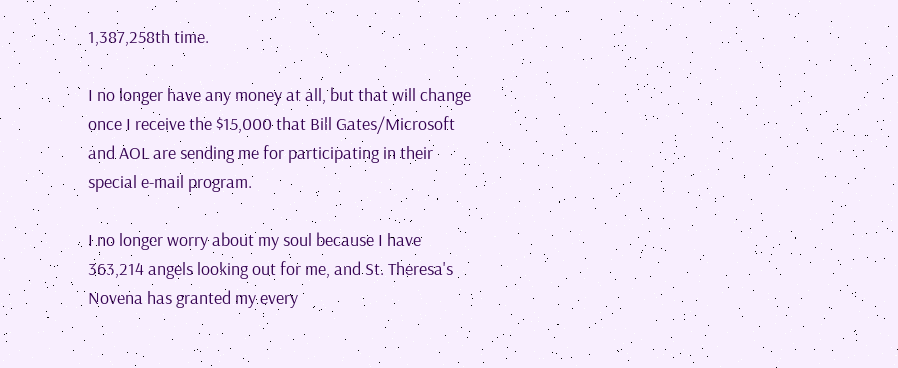1,387,258th time.

I no longer have any money at all, but that will change once I receive the $15,000 that Bill Gates/Microsoft and AOL are sending me for participating in their special e-mail program.

I no longer worry about my soul because I have 363,214 angels looking out for me, and St. Theresa's Novena has granted my every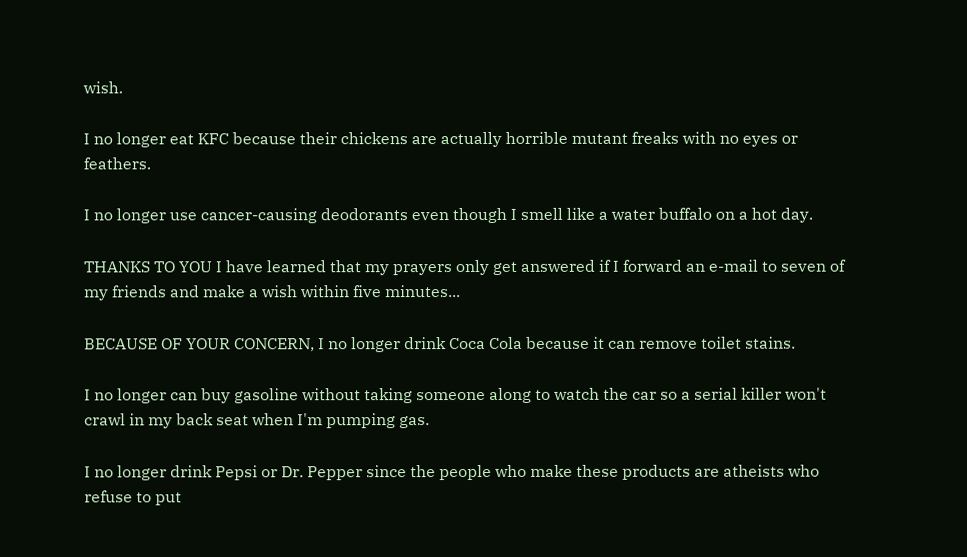wish.

I no longer eat KFC because their chickens are actually horrible mutant freaks with no eyes or feathers.

I no longer use cancer-causing deodorants even though I smell like a water buffalo on a hot day.

THANKS TO YOU I have learned that my prayers only get answered if I forward an e-mail to seven of my friends and make a wish within five minutes...

BECAUSE OF YOUR CONCERN, I no longer drink Coca Cola because it can remove toilet stains.

I no longer can buy gasoline without taking someone along to watch the car so a serial killer won't crawl in my back seat when I'm pumping gas.

I no longer drink Pepsi or Dr. Pepper since the people who make these products are atheists who refuse to put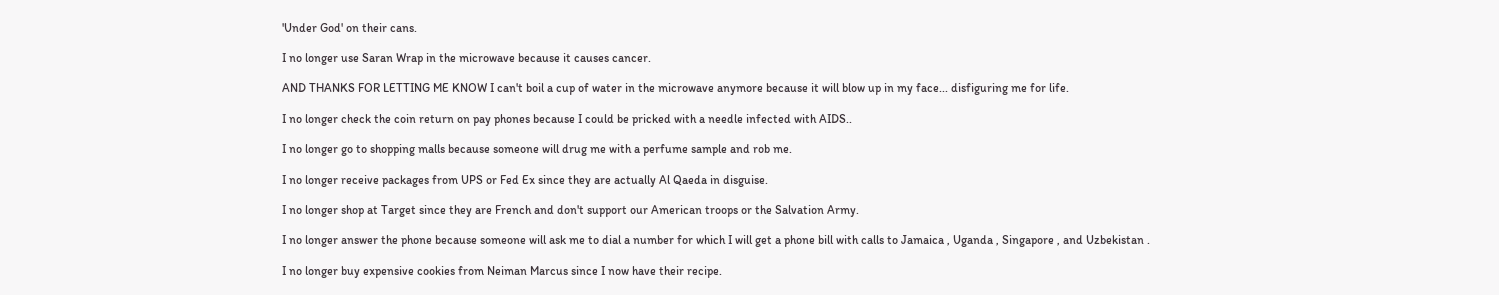'Under God' on their cans.

I no longer use Saran Wrap in the microwave because it causes cancer.

AND THANKS FOR LETTING ME KNOW I can't boil a cup of water in the microwave anymore because it will blow up in my face... disfiguring me for life.

I no longer check the coin return on pay phones because I could be pricked with a needle infected with AIDS..

I no longer go to shopping malls because someone will drug me with a perfume sample and rob me.

I no longer receive packages from UPS or Fed Ex since they are actually Al Qaeda in disguise.

I no longer shop at Target since they are French and don't support our American troops or the Salvation Army.

I no longer answer the phone because someone will ask me to dial a number for which I will get a phone bill with calls to Jamaica , Uganda , Singapore , and Uzbekistan .

I no longer buy expensive cookies from Neiman Marcus since I now have their recipe.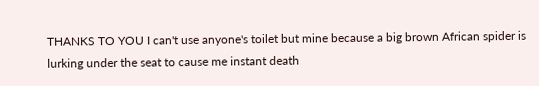THANKS TO YOU I can't use anyone's toilet but mine because a big brown African spider is lurking under the seat to cause me instant death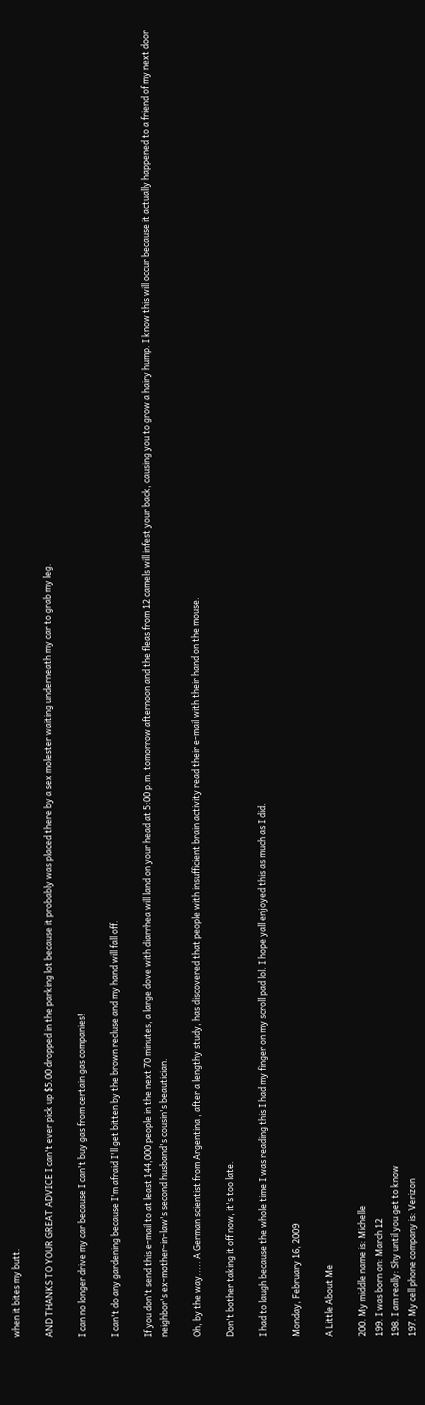when it bites my butt.

AND THANKS TO YOUR GREAT ADVICE I can't ever pick up $5.00 dropped in the parking lot because it probably was placed there by a sex molester waiting underneath my car to grab my leg.

I can no longer drive my car because I can't buy gas from certain gas companies!

I can't do any gardening because I'm afraid I'll get bitten by the brown recluse and my hand will fall off.

If you don't send this e-mail to at least 144,000 people in the next 70 minutes, a large dove with diarrhea will land on your head at 5:00 p.m. tomorrow afternoon and the fleas from 12 camels will infest your back, causing you to grow a hairy hump. I know this will occur because it actually happened to a friend of my next door neighbor's ex-mother-in-law's second husband's cousin's beautician.

Oh, by the way..... A German scientist from Argentina , after a lengthy study, has discovered that people with insufficient brain activity read their e-mail with their hand on the mouse.

Don't bother taking it off now, it's too late.

I had to laugh because the whole time I was reading this I had my finger on my scroll pad lol. I hope yall enjoyed this as much as I did.

Monday, February 16, 2009

A Little About Me

200. My middle name is: Michelle
199. I was born on: March 12
198. I am really: Shy until you get to know
197. My cell phone company is: Verizon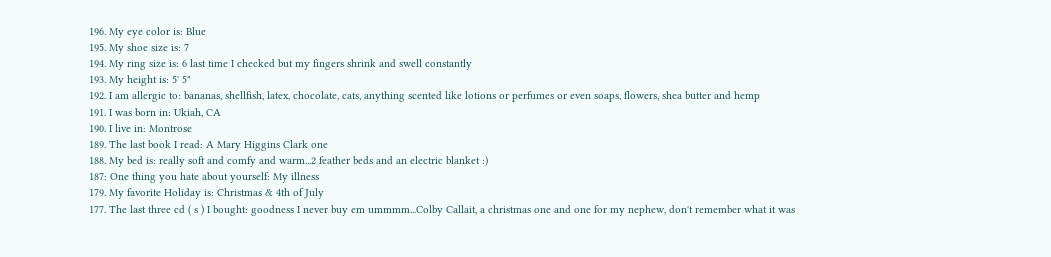196. My eye color is: Blue
195. My shoe size is: 7
194. My ring size is: 6 last time I checked but my fingers shrink and swell constantly
193. My height is: 5' 5"
192. I am allergic to: bananas, shellfish, latex, chocolate, cats, anything scented like lotions or perfumes or even soaps, flowers, shea butter and hemp
191. I was born in: Ukiah, CA
190. I live in: Montrose
189. The last book I read: A Mary Higgins Clark one
188. My bed is: really soft and comfy and warm...2 feather beds and an electric blanket :)
187: One thing you hate about yourself: My illness
179. My favorite Holiday is: Christmas & 4th of July
177. The last three cd ( s ) I bought: goodness I never buy em ummmm...Colby Callait, a christmas one and one for my nephew, don't remember what it was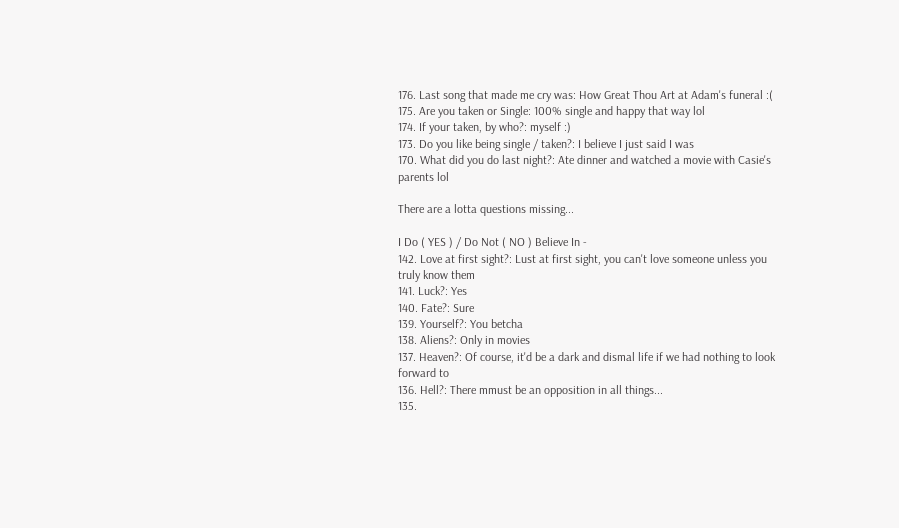176. Last song that made me cry was: How Great Thou Art at Adam's funeral :(
175. Are you taken or Single: 100% single and happy that way lol
174. If your taken, by who?: myself :)
173. Do you like being single / taken?: I believe I just said I was
170. What did you do last night?: Ate dinner and watched a movie with Casie's parents lol

There are a lotta questions missing...

I Do ( YES ) / Do Not ( NO ) Believe In -
142. Love at first sight?: Lust at first sight, you can't love someone unless you truly know them
141. Luck?: Yes
140. Fate?: Sure
139. Yourself?: You betcha
138. Aliens?: Only in movies
137. Heaven?: Of course, it'd be a dark and dismal life if we had nothing to look forward to
136. Hell?: There mmust be an opposition in all things...
135.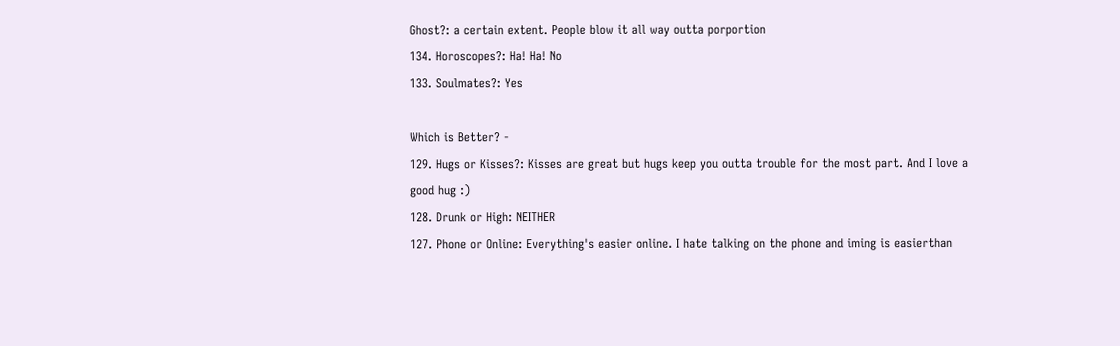Ghost?: a certain extent. People blow it all way outta porportion
134. Horoscopes?: Ha! Ha! No
133. Soulmates?: Yes

Which is Better? -
129. Hugs or Kisses?: Kisses are great but hugs keep you outta trouble for the most part. And I love a good hug :)
128. Drunk or High: NEITHER
127. Phone or Online: Everything's easier online. I hate talking on the phone and iming is easierthan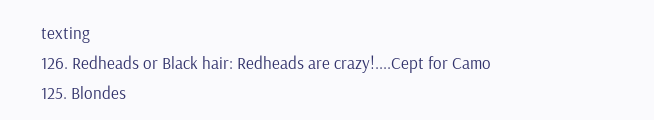texting
126. Redheads or Black hair: Redheads are crazy!....Cept for Camo
125. Blondes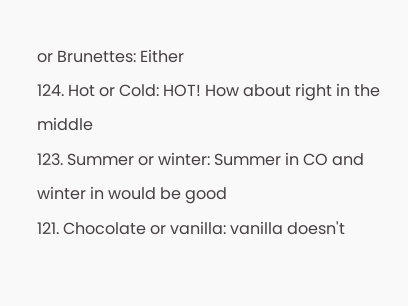or Brunettes: Either
124. Hot or Cold: HOT! How about right in the middle
123. Summer or winter: Summer in CO and winter in would be good
121. Chocolate or vanilla: vanilla doesn't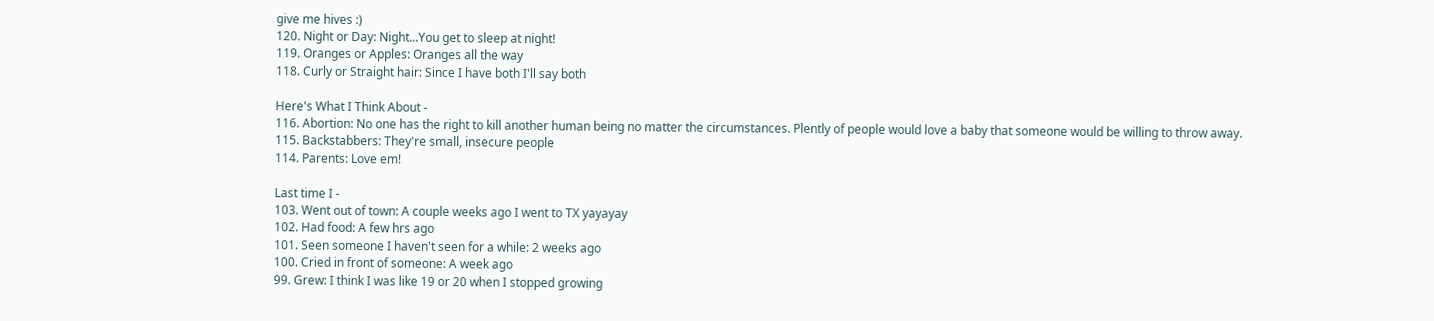give me hives :)
120. Night or Day: Night...You get to sleep at night!
119. Oranges or Apples: Oranges all the way
118. Curly or Straight hair: Since I have both I'll say both

Here's What I Think About -
116. Abortion: No one has the right to kill another human being no matter the circumstances. Plently of people would love a baby that someone would be willing to throw away.
115. Backstabbers: They're small, insecure people
114. Parents: Love em!

Last time I -
103. Went out of town: A couple weeks ago I went to TX yayayay
102. Had food: A few hrs ago
101. Seen someone I haven't seen for a while: 2 weeks ago
100. Cried in front of someone: A week ago
99. Grew: I think I was like 19 or 20 when I stopped growing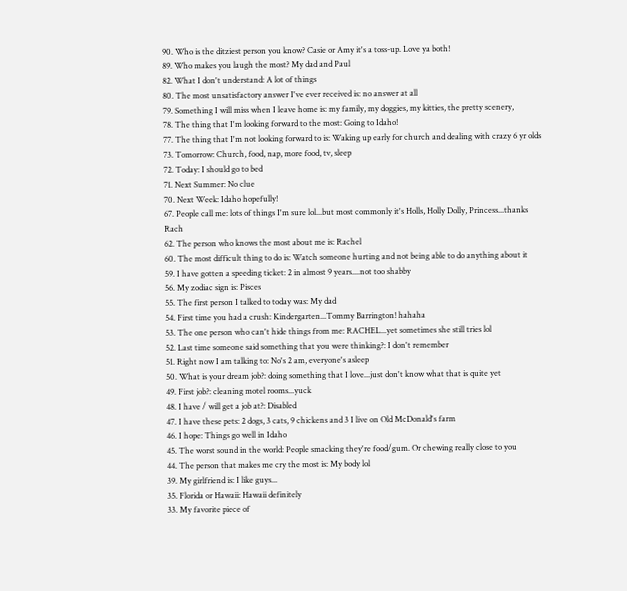90. Who is the ditziest person you know? Casie or Amy it's a toss-up. Love ya both!
89. Who makes you laugh the most? My dad and Paul
82. What I don't understand: A lot of things
80. The most unsatisfactory answer I've ever received is: no answer at all
79. Something I will miss when I leave home is: my family, my doggies, my kitties, the pretty scenery,
78. The thing that I'm looking forward to the most: Going to Idaho!
77. The thing that I'm not looking forward to is: Waking up early for church and dealing with crazy 6 yr olds
73. Tomorrow: Church, food, nap, more food, tv, sleep
72. Today: I should go to bed
71. Next Summer: No clue
70. Next Week: Idaho hopefully!
67. People call me: lots of things I'm sure lol...but most commonly it's Holls, Holly Dolly, Princess...thanks Rach
62. The person who knows the most about me is: Rachel
60. The most difficult thing to do is: Watch someone hurting and not being able to do anything about it
59. I have gotten a speeding ticket: 2 in almost 9 years....not too shabby
56. My zodiac sign is: Pisces
55. The first person I talked to today was: My dad
54. First time you had a crush: Kindergarten...Tommy Barrington! hahaha
53. The one person who can't hide things from me: RACHEL...yet sometimes she still tries lol
52. Last time someone said something that you were thinking?: I don't remember
51. Right now I am talking to: No's 2 am, everyone's asleep
50. What is your dream job?: doing something that I love...just don't know what that is quite yet
49. First job?: cleaning motel rooms...yuck
48. I have / will get a job at?: Disabled
47. I have these pets: 2 dogs, 3 cats, 9 chickens and 3 I live on Old McDonald's farm
46. I hope: Things go well in Idaho
45. The worst sound in the world: People smacking they're food/gum. Or chewing really close to you
44. The person that makes me cry the most is: My body lol
39. My girlfriend is: I like guys...
35. Florida or Hawaii: Hawaii definitely
33. My favorite piece of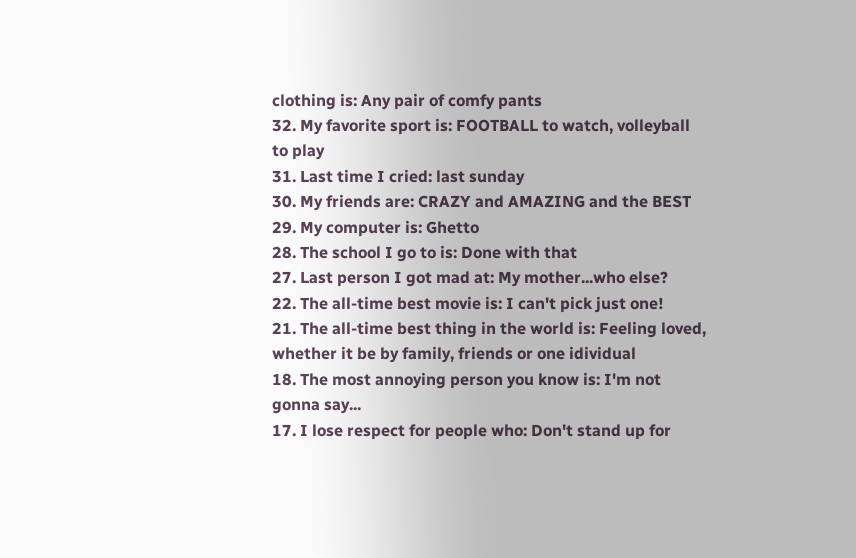clothing is: Any pair of comfy pants
32. My favorite sport is: FOOTBALL to watch, volleyball to play
31. Last time I cried: last sunday
30. My friends are: CRAZY and AMAZING and the BEST
29. My computer is: Ghetto
28. The school I go to is: Done with that
27. Last person I got mad at: My mother...who else?
22. The all-time best movie is: I can't pick just one!
21. The all-time best thing in the world is: Feeling loved, whether it be by family, friends or one idividual
18. The most annoying person you know is: I'm not gonna say...
17. I lose respect for people who: Don't stand up for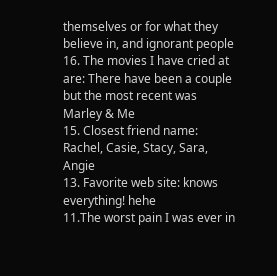themselves or for what they believe in, and ignorant people
16. The movies I have cried at are: There have been a couple but the most recent was Marley & Me
15. Closest friend name: Rachel, Casie, Stacy, Sara, Angie
13. Favorite web site: knows everything! hehe
11.The worst pain I was ever in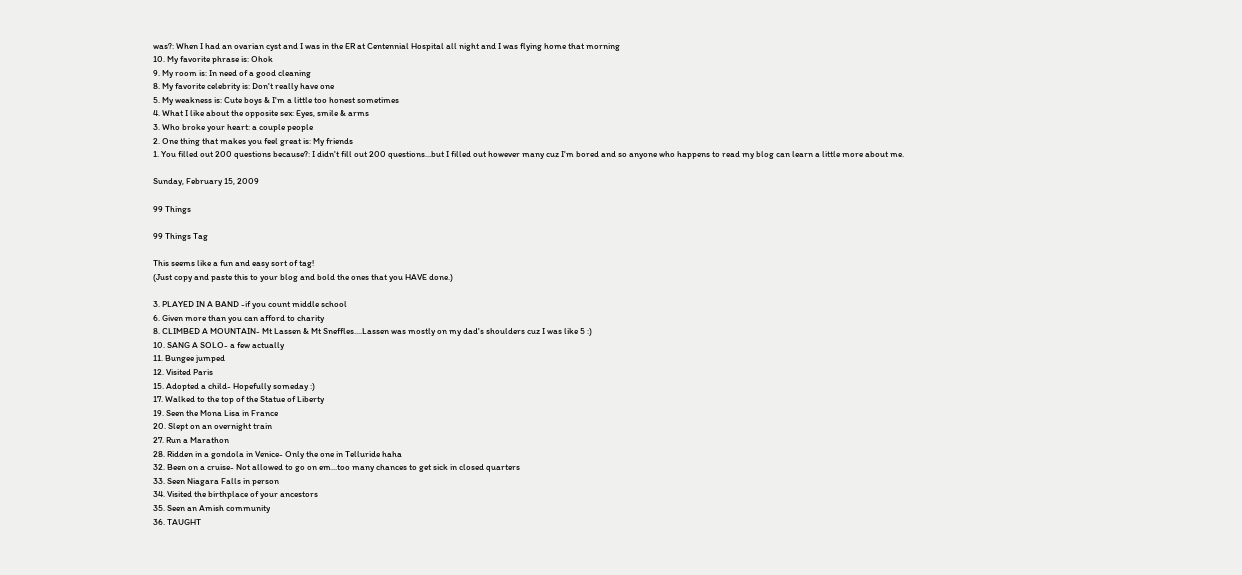was?: When I had an ovarian cyst and I was in the ER at Centennial Hospital all night and I was flying home that morning
10. My favorite phrase is: Ohok
9. My room is: In need of a good cleaning
8. My favorite celebrity is: Don't really have one
5. My weakness is: Cute boys & I'm a little too honest sometimes
4. What I like about the opposite sex: Eyes, smile & arms
3. Who broke your heart: a couple people
2. One thing that makes you feel great is: My friends
1. You filled out 200 questions because?: I didn't fill out 200 questions...but I filled out however many cuz I'm bored and so anyone who happens to read my blog can learn a little more about me.

Sunday, February 15, 2009

99 Things

99 Things Tag

This seems like a fun and easy sort of tag!
(Just copy and paste this to your blog and bold the ones that you HAVE done.)

3. PLAYED IN A BAND -if you count middle school
6. Given more than you can afford to charity
8. CLIMBED A MOUNTAIN- Mt Lassen & Mt Sneffles....Lassen was mostly on my dad's shoulders cuz I was like 5 :)
10. SANG A SOLO- a few actually
11. Bungee jumped
12. Visited Paris
15. Adopted a child- Hopefully someday :)
17. Walked to the top of the Statue of Liberty
19. Seen the Mona Lisa in France
20. Slept on an overnight train
27. Run a Marathon
28. Ridden in a gondola in Venice- Only the one in Telluride haha
32. Been on a cruise- Not allowed to go on em...too many chances to get sick in closed quarters
33. Seen Niagara Falls in person
34. Visited the birthplace of your ancestors
35. Seen an Amish community
36. TAUGHT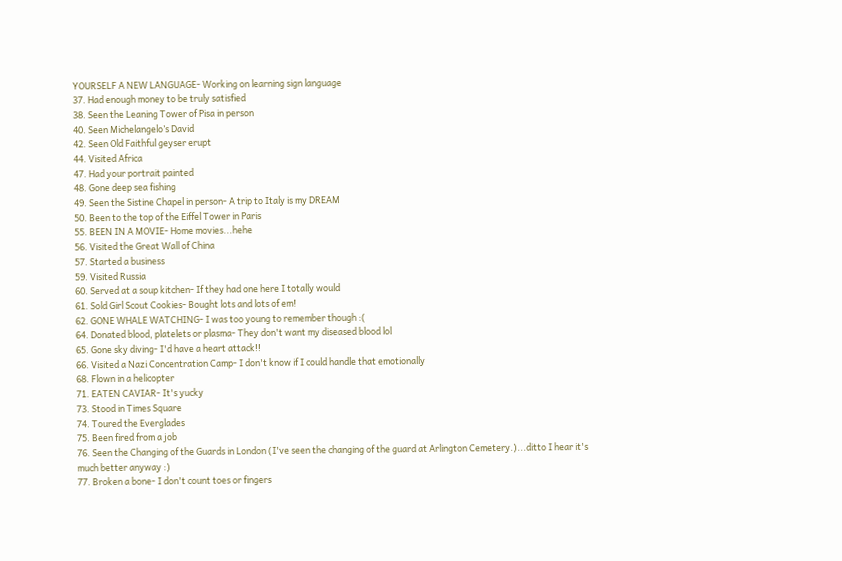YOURSELF A NEW LANGUAGE- Working on learning sign language
37. Had enough money to be truly satisfied
38. Seen the Leaning Tower of Pisa in person
40. Seen Michelangelo’s David
42. Seen Old Faithful geyser erupt
44. Visited Africa
47. Had your portrait painted
48. Gone deep sea fishing
49. Seen the Sistine Chapel in person- A trip to Italy is my DREAM
50. Been to the top of the Eiffel Tower in Paris
55. BEEN IN A MOVIE- Home movies...hehe
56. Visited the Great Wall of China
57. Started a business
59. Visited Russia
60. Served at a soup kitchen- If they had one here I totally would
61. Sold Girl Scout Cookies- Bought lots and lots of em!
62. GONE WHALE WATCHING- I was too young to remember though :(
64. Donated blood, platelets or plasma- They don't want my diseased blood lol
65. Gone sky diving- I'd have a heart attack!!
66. Visited a Nazi Concentration Camp- I don't know if I could handle that emotionally
68. Flown in a helicopter
71. EATEN CAVIAR- It's yucky
73. Stood in Times Square
74. Toured the Everglades
75. Been fired from a job
76. Seen the Changing of the Guards in London (I've seen the changing of the guard at Arlington Cemetery.)...ditto I hear it's much better anyway :)
77. Broken a bone- I don't count toes or fingers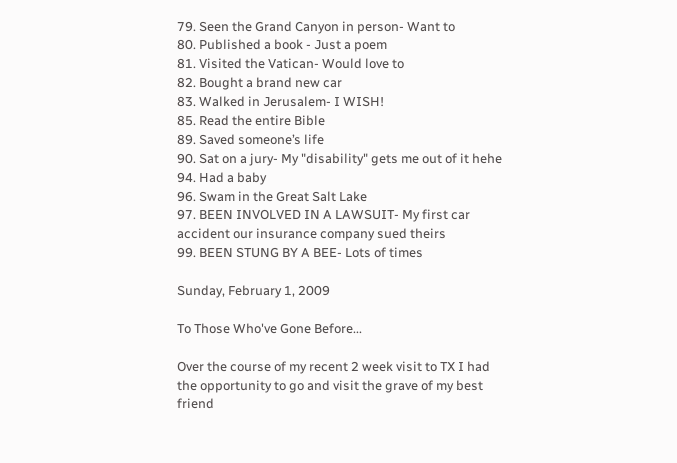79. Seen the Grand Canyon in person- Want to
80. Published a book - Just a poem
81. Visited the Vatican- Would love to
82. Bought a brand new car
83. Walked in Jerusalem- I WISH!
85. Read the entire Bible
89. Saved someone’s life
90. Sat on a jury- My "disability" gets me out of it hehe
94. Had a baby
96. Swam in the Great Salt Lake
97. BEEN INVOLVED IN A LAWSUIT- My first car accident our insurance company sued theirs
99. BEEN STUNG BY A BEE- Lots of times

Sunday, February 1, 2009

To Those Who've Gone Before...

Over the course of my recent 2 week visit to TX I had the opportunity to go and visit the grave of my best friend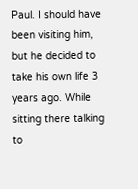Paul. I should have been visiting him, but he decided to take his own life 3 years ago. While sitting there talking to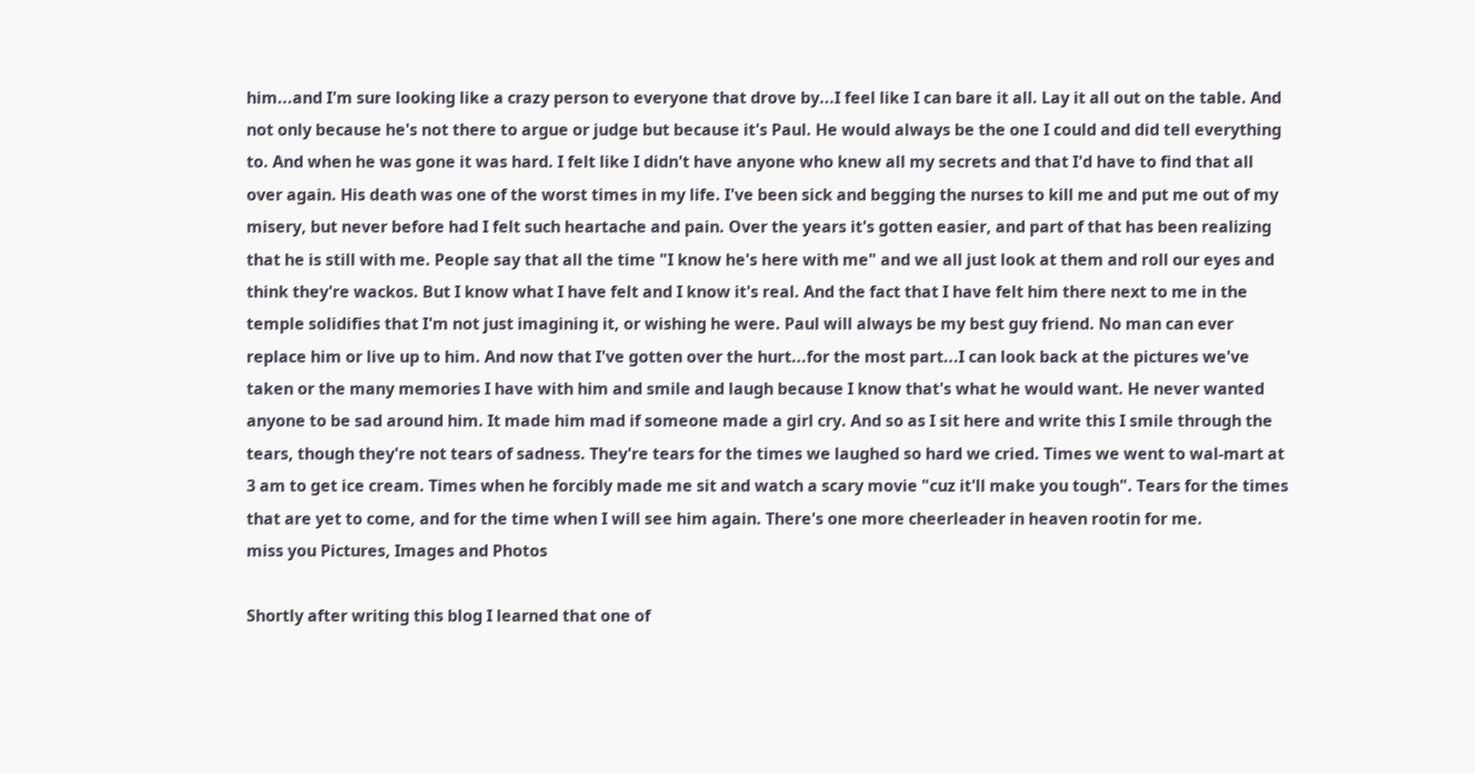him...and I'm sure looking like a crazy person to everyone that drove by...I feel like I can bare it all. Lay it all out on the table. And not only because he's not there to argue or judge but because it's Paul. He would always be the one I could and did tell everything to. And when he was gone it was hard. I felt like I didn't have anyone who knew all my secrets and that I'd have to find that all over again. His death was one of the worst times in my life. I've been sick and begging the nurses to kill me and put me out of my misery, but never before had I felt such heartache and pain. Over the years it's gotten easier, and part of that has been realizing that he is still with me. People say that all the time "I know he's here with me" and we all just look at them and roll our eyes and think they're wackos. But I know what I have felt and I know it's real. And the fact that I have felt him there next to me in the temple solidifies that I'm not just imagining it, or wishing he were. Paul will always be my best guy friend. No man can ever replace him or live up to him. And now that I've gotten over the hurt...for the most part...I can look back at the pictures we've taken or the many memories I have with him and smile and laugh because I know that's what he would want. He never wanted anyone to be sad around him. It made him mad if someone made a girl cry. And so as I sit here and write this I smile through the tears, though they're not tears of sadness. They're tears for the times we laughed so hard we cried. Times we went to wal-mart at 3 am to get ice cream. Times when he forcibly made me sit and watch a scary movie "cuz it'll make you tough". Tears for the times that are yet to come, and for the time when I will see him again. There's one more cheerleader in heaven rootin for me.
miss you Pictures, Images and Photos

Shortly after writing this blog I learned that one of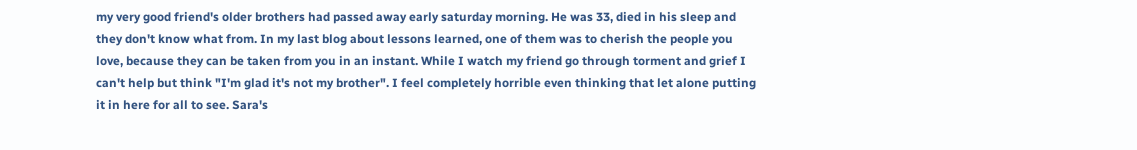my very good friend's older brothers had passed away early saturday morning. He was 33, died in his sleep and they don't know what from. In my last blog about lessons learned, one of them was to cherish the people you love, because they can be taken from you in an instant. While I watch my friend go through torment and grief I can't help but think "I'm glad it's not my brother". I feel completely horrible even thinking that let alone putting it in here for all to see. Sara's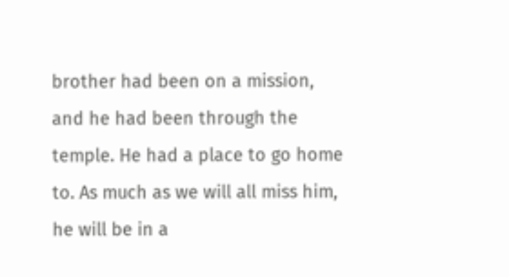brother had been on a mission, and he had been through the temple. He had a place to go home to. As much as we will all miss him, he will be in a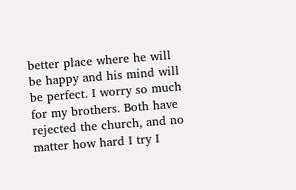better place where he will be happy and his mind will be perfect. I worry so much for my brothers. Both have rejected the church, and no matter how hard I try I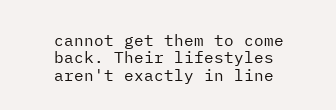cannot get them to come back. Their lifestyles aren't exactly in line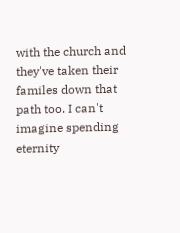with the church and they've taken their familes down that path too. I can't imagine spending eternity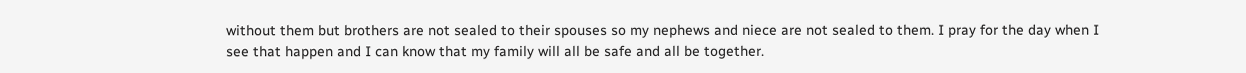without them but brothers are not sealed to their spouses so my nephews and niece are not sealed to them. I pray for the day when I see that happen and I can know that my family will all be safe and all be together.